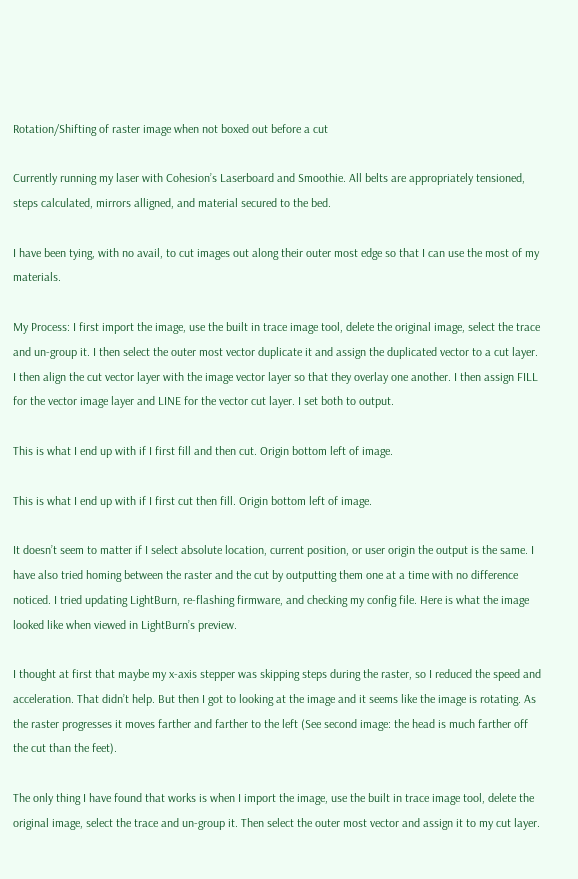Rotation/Shifting of raster image when not boxed out before a cut

Currently running my laser with Cohesion’s Laserboard and Smoothie. All belts are appropriately tensioned, steps calculated, mirrors alligned, and material secured to the bed.

I have been tying, with no avail, to cut images out along their outer most edge so that I can use the most of my materials.

My Process: I first import the image, use the built in trace image tool, delete the original image, select the trace and un-group it. I then select the outer most vector duplicate it and assign the duplicated vector to a cut layer. I then align the cut vector layer with the image vector layer so that they overlay one another. I then assign FILL for the vector image layer and LINE for the vector cut layer. I set both to output.

This is what I end up with if I first fill and then cut. Origin bottom left of image.

This is what I end up with if I first cut then fill. Origin bottom left of image.

It doesn’t seem to matter if I select absolute location, current position, or user origin the output is the same. I have also tried homing between the raster and the cut by outputting them one at a time with no difference noticed. I tried updating LightBurn, re-flashing firmware, and checking my config file. Here is what the image looked like when viewed in LightBurn’s preview.

I thought at first that maybe my x-axis stepper was skipping steps during the raster, so I reduced the speed and acceleration. That didn’t help. But then I got to looking at the image and it seems like the image is rotating. As the raster progresses it moves farther and farther to the left (See second image: the head is much farther off the cut than the feet).

The only thing I have found that works is when I import the image, use the built in trace image tool, delete the original image, select the trace and un-group it. Then select the outer most vector and assign it to my cut layer.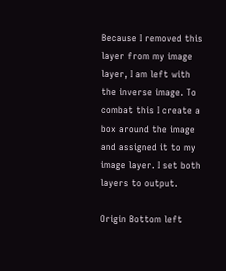Because I removed this layer from my image layer, I am left with the inverse image. To combat this I create a box around the image and assigned it to my image layer. I set both layers to output.

Origin Bottom left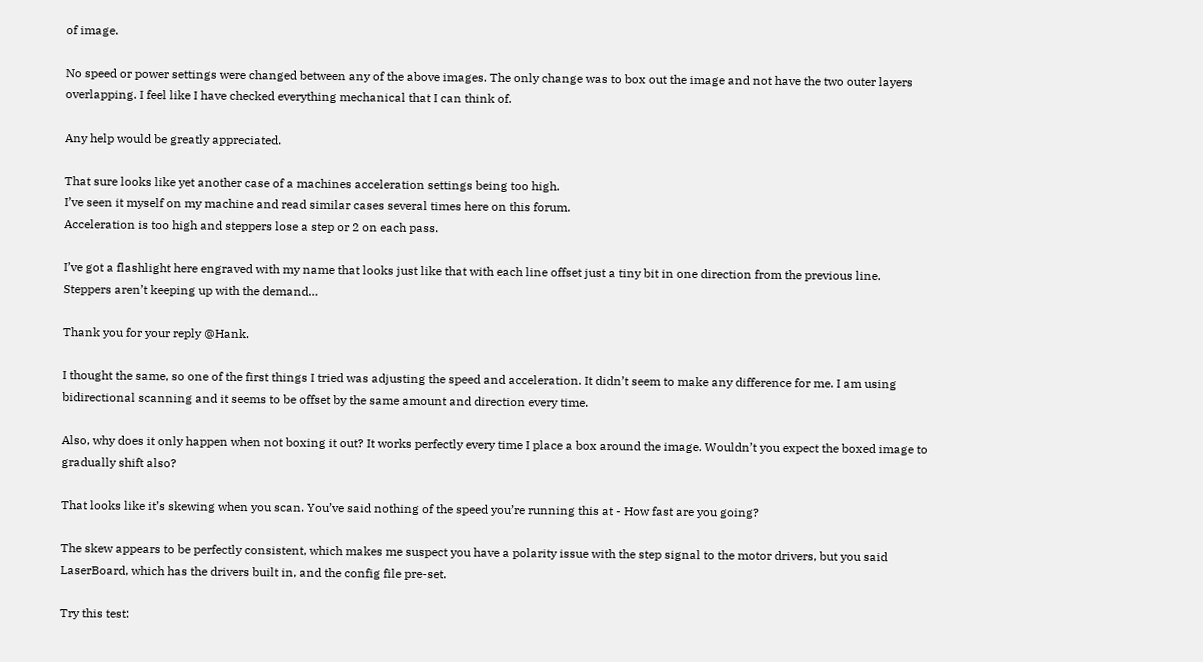of image.

No speed or power settings were changed between any of the above images. The only change was to box out the image and not have the two outer layers overlapping. I feel like I have checked everything mechanical that I can think of.

Any help would be greatly appreciated.

That sure looks like yet another case of a machines acceleration settings being too high.
I’ve seen it myself on my machine and read similar cases several times here on this forum.
Acceleration is too high and steppers lose a step or 2 on each pass.

I’ve got a flashlight here engraved with my name that looks just like that with each line offset just a tiny bit in one direction from the previous line.
Steppers aren’t keeping up with the demand…

Thank you for your reply @Hank.

I thought the same, so one of the first things I tried was adjusting the speed and acceleration. It didn’t seem to make any difference for me. I am using bidirectional scanning and it seems to be offset by the same amount and direction every time.

Also, why does it only happen when not boxing it out? It works perfectly every time I place a box around the image. Wouldn’t you expect the boxed image to gradually shift also?

That looks like it’s skewing when you scan. You’ve said nothing of the speed you’re running this at - How fast are you going?

The skew appears to be perfectly consistent, which makes me suspect you have a polarity issue with the step signal to the motor drivers, but you said LaserBoard, which has the drivers built in, and the config file pre-set.

Try this test: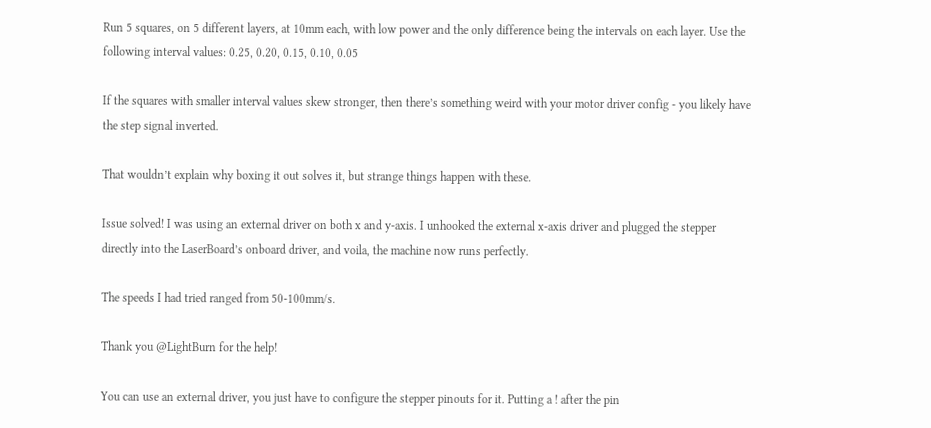Run 5 squares, on 5 different layers, at 10mm each, with low power and the only difference being the intervals on each layer. Use the following interval values: 0.25, 0.20, 0.15, 0.10, 0.05

If the squares with smaller interval values skew stronger, then there’s something weird with your motor driver config - you likely have the step signal inverted.

That wouldn’t explain why boxing it out solves it, but strange things happen with these.

Issue solved! I was using an external driver on both x and y-axis. I unhooked the external x-axis driver and plugged the stepper directly into the LaserBoard’s onboard driver, and voila, the machine now runs perfectly.

The speeds I had tried ranged from 50-100mm/s.

Thank you @LightBurn for the help!

You can use an external driver, you just have to configure the stepper pinouts for it. Putting a ! after the pin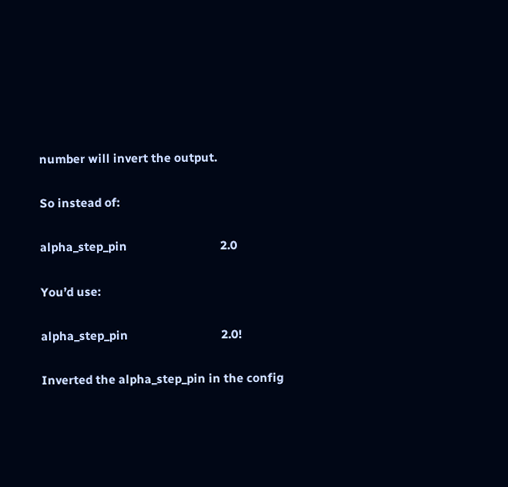number will invert the output.

So instead of:

alpha_step_pin                               2.0

You’d use:

alpha_step_pin                               2.0!

Inverted the alpha_step_pin in the config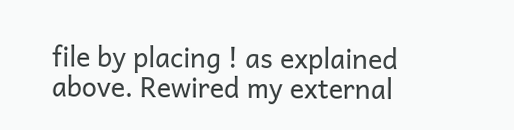file by placing ! as explained above. Rewired my external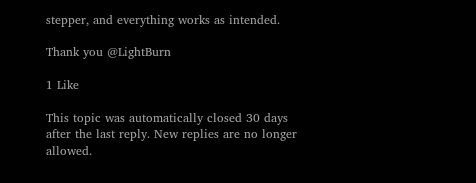stepper, and everything works as intended.

Thank you @LightBurn

1 Like

This topic was automatically closed 30 days after the last reply. New replies are no longer allowed.